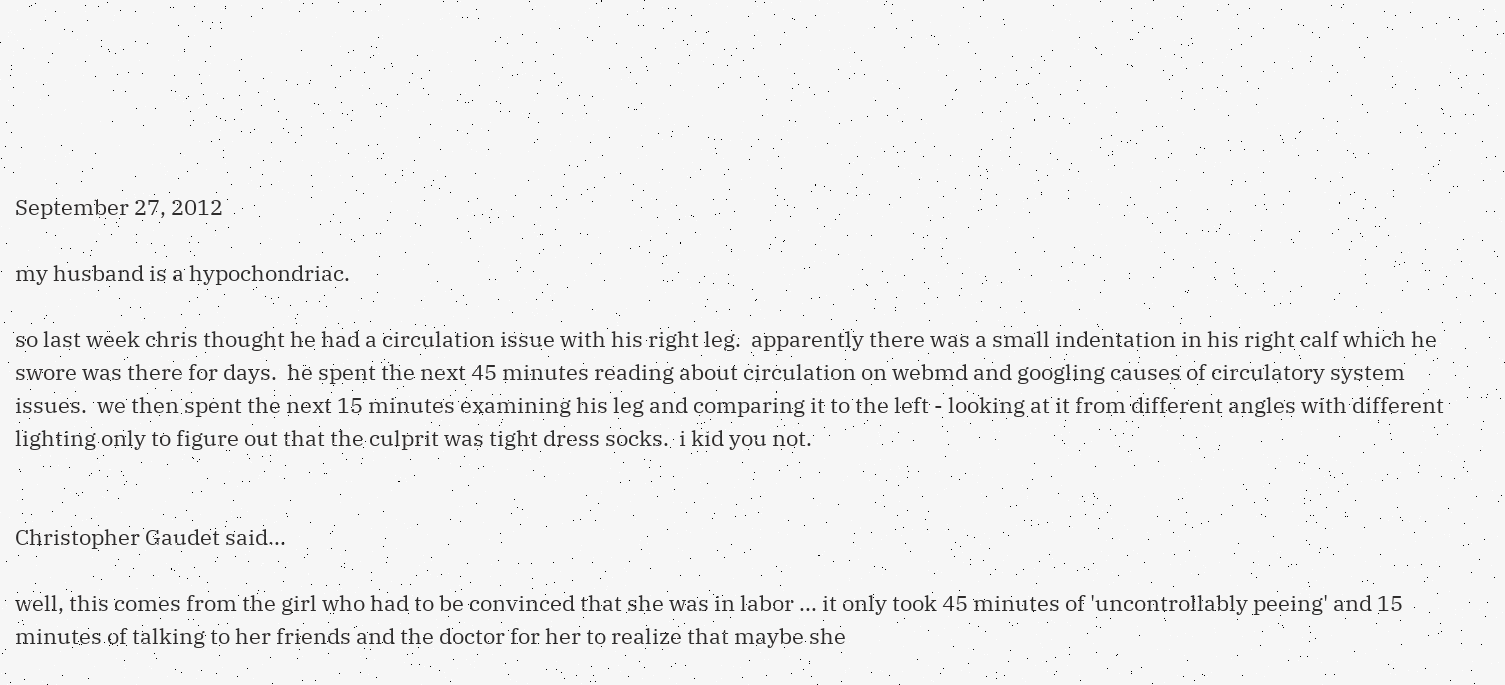September 27, 2012

my husband is a hypochondriac.

so last week chris thought he had a circulation issue with his right leg.  apparently there was a small indentation in his right calf which he swore was there for days.  he spent the next 45 minutes reading about circulation on webmd and googling causes of circulatory system issues.  we then spent the next 15 minutes examining his leg and comparing it to the left - looking at it from different angles with different lighting only to figure out that the culprit was tight dress socks.  i kid you not.


Christopher Gaudet said...

well, this comes from the girl who had to be convinced that she was in labor ... it only took 45 minutes of 'uncontrollably peeing' and 15 minutes of talking to her friends and the doctor for her to realize that maybe she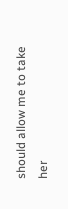should allow me to take her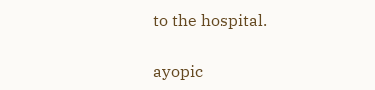to the hospital.

ayopic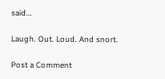said...

Laugh. Out. Loud. And snort.

Post a Comment